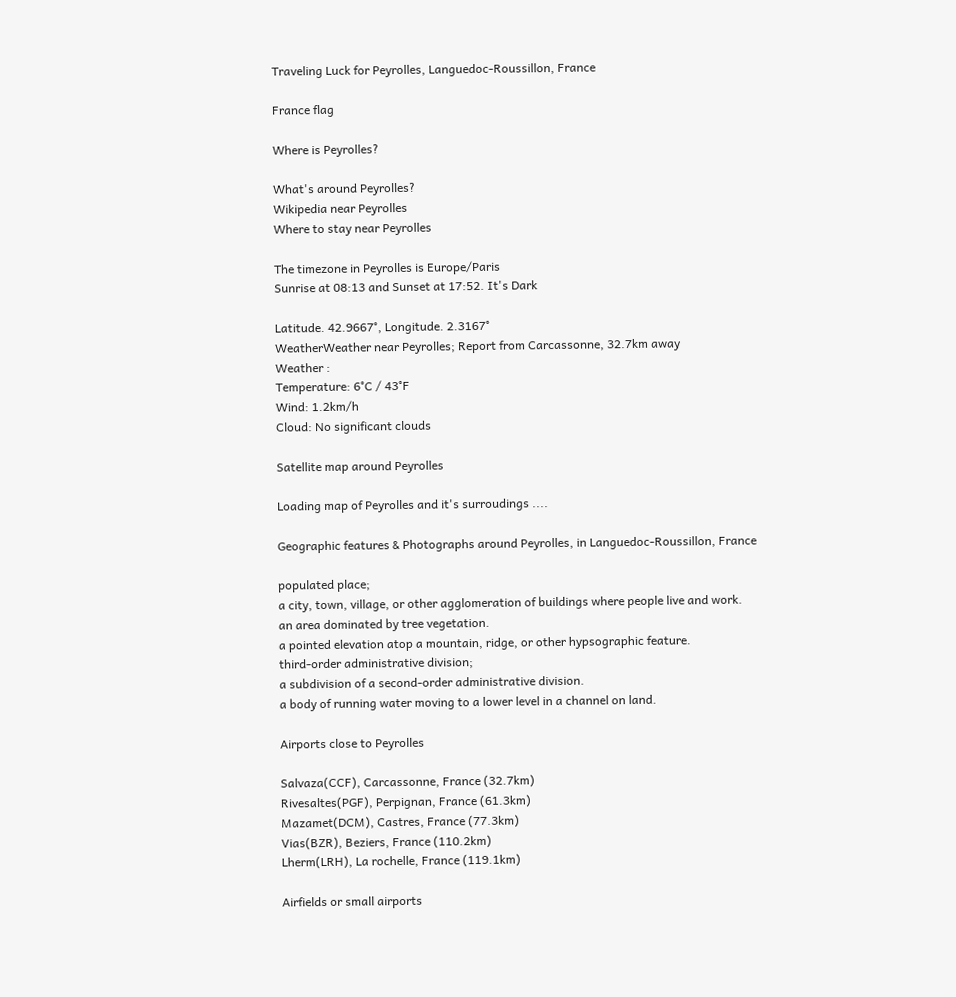Traveling Luck for Peyrolles, Languedoc-Roussillon, France

France flag

Where is Peyrolles?

What's around Peyrolles?
Wikipedia near Peyrolles
Where to stay near Peyrolles

The timezone in Peyrolles is Europe/Paris
Sunrise at 08:13 and Sunset at 17:52. It's Dark

Latitude. 42.9667°, Longitude. 2.3167°
WeatherWeather near Peyrolles; Report from Carcassonne, 32.7km away
Weather :
Temperature: 6°C / 43°F
Wind: 1.2km/h
Cloud: No significant clouds

Satellite map around Peyrolles

Loading map of Peyrolles and it's surroudings ....

Geographic features & Photographs around Peyrolles, in Languedoc-Roussillon, France

populated place;
a city, town, village, or other agglomeration of buildings where people live and work.
an area dominated by tree vegetation.
a pointed elevation atop a mountain, ridge, or other hypsographic feature.
third-order administrative division;
a subdivision of a second-order administrative division.
a body of running water moving to a lower level in a channel on land.

Airports close to Peyrolles

Salvaza(CCF), Carcassonne, France (32.7km)
Rivesaltes(PGF), Perpignan, France (61.3km)
Mazamet(DCM), Castres, France (77.3km)
Vias(BZR), Beziers, France (110.2km)
Lherm(LRH), La rochelle, France (119.1km)

Airfields or small airports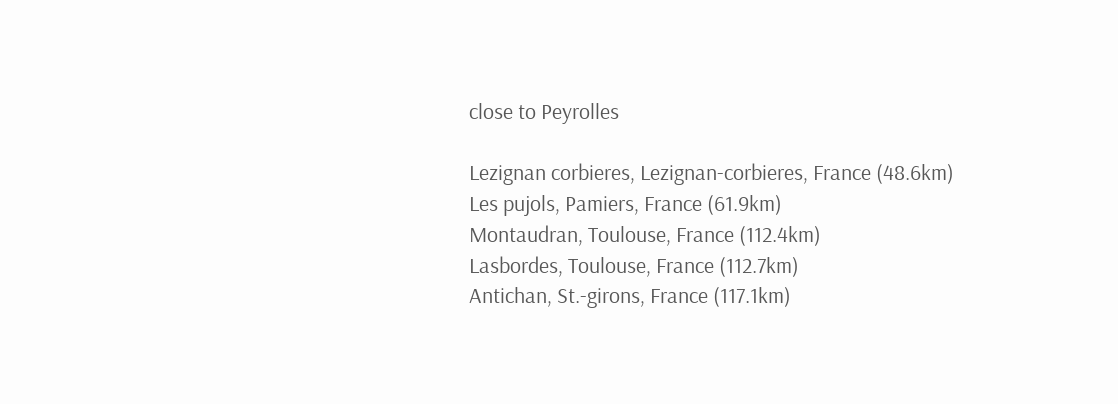close to Peyrolles

Lezignan corbieres, Lezignan-corbieres, France (48.6km)
Les pujols, Pamiers, France (61.9km)
Montaudran, Toulouse, France (112.4km)
Lasbordes, Toulouse, France (112.7km)
Antichan, St.-girons, France (117.1km)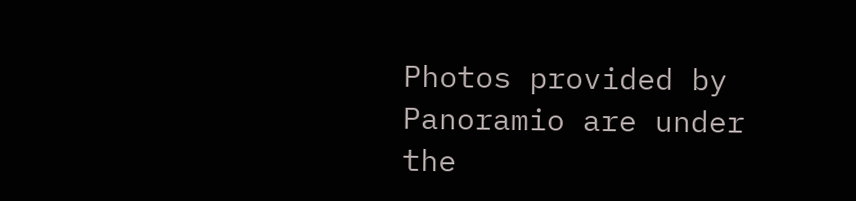Photos provided by Panoramio are under the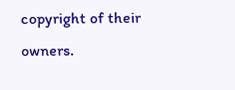copyright of their owners.